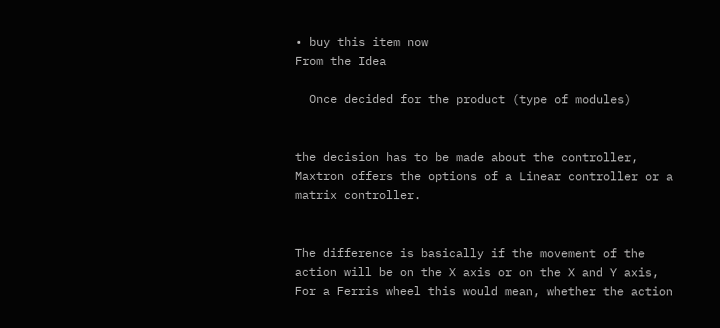• buy this item now
From the Idea

  Once decided for the product (type of modules)


the decision has to be made about the controller, Maxtron offers the options of a Linear controller or a matrix controller.


The difference is basically if the movement of the action will be on the X axis or on the X and Y axis, For a Ferris wheel this would mean, whether the action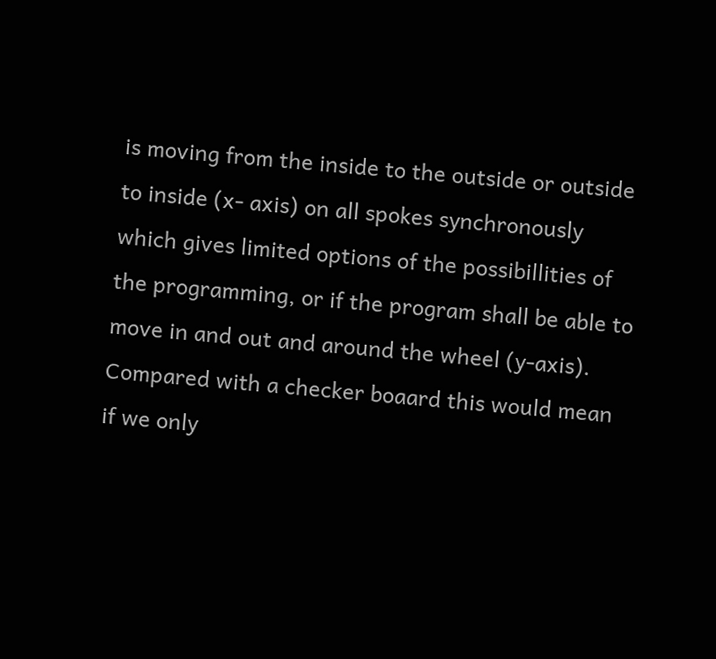is moving from the inside to the outside or outside to inside (x- axis) on all spokes synchronously which gives limited options of the possibillities of the programming, or if the program shall be able to move in and out and around the wheel (y-axis). Compared with a checker boaard this would mean if we only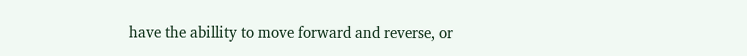have the abillity to move forward and reverse, or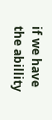if we have the abillity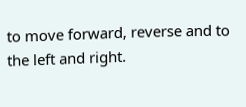to move forward, reverse and to the left and right.